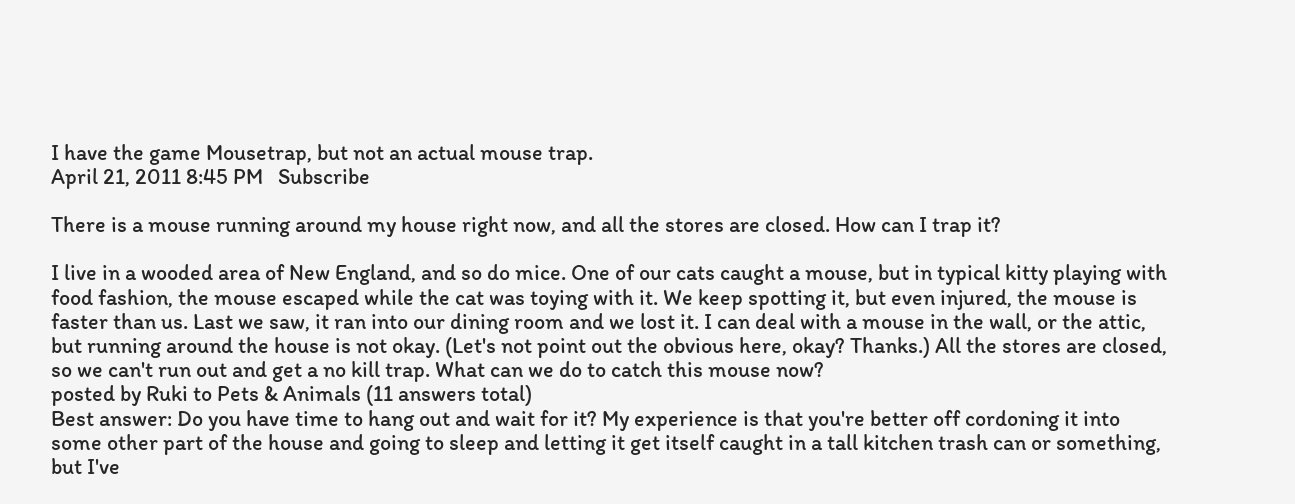I have the game Mousetrap, but not an actual mouse trap.
April 21, 2011 8:45 PM   Subscribe

There is a mouse running around my house right now, and all the stores are closed. How can I trap it?

I live in a wooded area of New England, and so do mice. One of our cats caught a mouse, but in typical kitty playing with food fashion, the mouse escaped while the cat was toying with it. We keep spotting it, but even injured, the mouse is faster than us. Last we saw, it ran into our dining room and we lost it. I can deal with a mouse in the wall, or the attic, but running around the house is not okay. (Let's not point out the obvious here, okay? Thanks.) All the stores are closed, so we can't run out and get a no kill trap. What can we do to catch this mouse now?
posted by Ruki to Pets & Animals (11 answers total)
Best answer: Do you have time to hang out and wait for it? My experience is that you're better off cordoning it into some other part of the house and going to sleep and letting it get itself caught in a tall kitchen trash can or something, but I've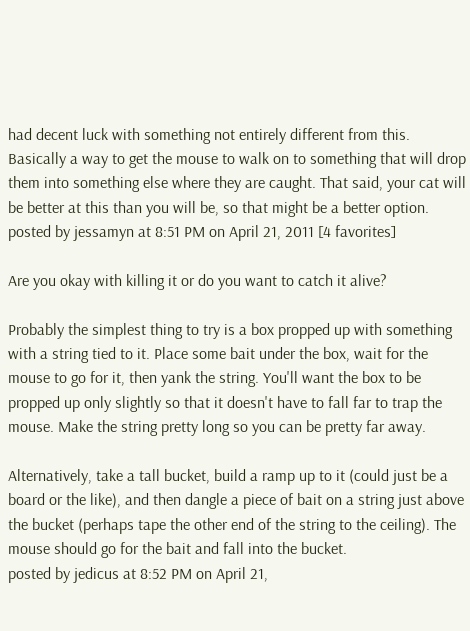had decent luck with something not entirely different from this. Basically a way to get the mouse to walk on to something that will drop them into something else where they are caught. That said, your cat will be better at this than you will be, so that might be a better option.
posted by jessamyn at 8:51 PM on April 21, 2011 [4 favorites]

Are you okay with killing it or do you want to catch it alive?

Probably the simplest thing to try is a box propped up with something with a string tied to it. Place some bait under the box, wait for the mouse to go for it, then yank the string. You'll want the box to be propped up only slightly so that it doesn't have to fall far to trap the mouse. Make the string pretty long so you can be pretty far away.

Alternatively, take a tall bucket, build a ramp up to it (could just be a board or the like), and then dangle a piece of bait on a string just above the bucket (perhaps tape the other end of the string to the ceiling). The mouse should go for the bait and fall into the bucket.
posted by jedicus at 8:52 PM on April 21,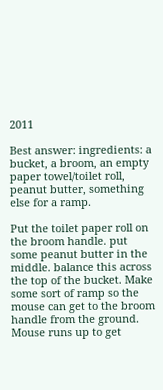2011

Best answer: ingredients: a bucket, a broom, an empty paper towel/toilet roll, peanut butter, something else for a ramp.

Put the toilet paper roll on the broom handle. put some peanut butter in the middle. balance this across the top of the bucket. Make some sort of ramp so the mouse can get to the broom handle from the ground. Mouse runs up to get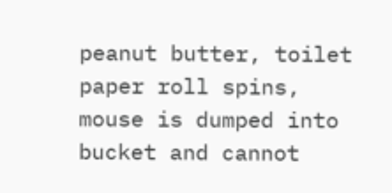peanut butter, toilet paper roll spins, mouse is dumped into bucket and cannot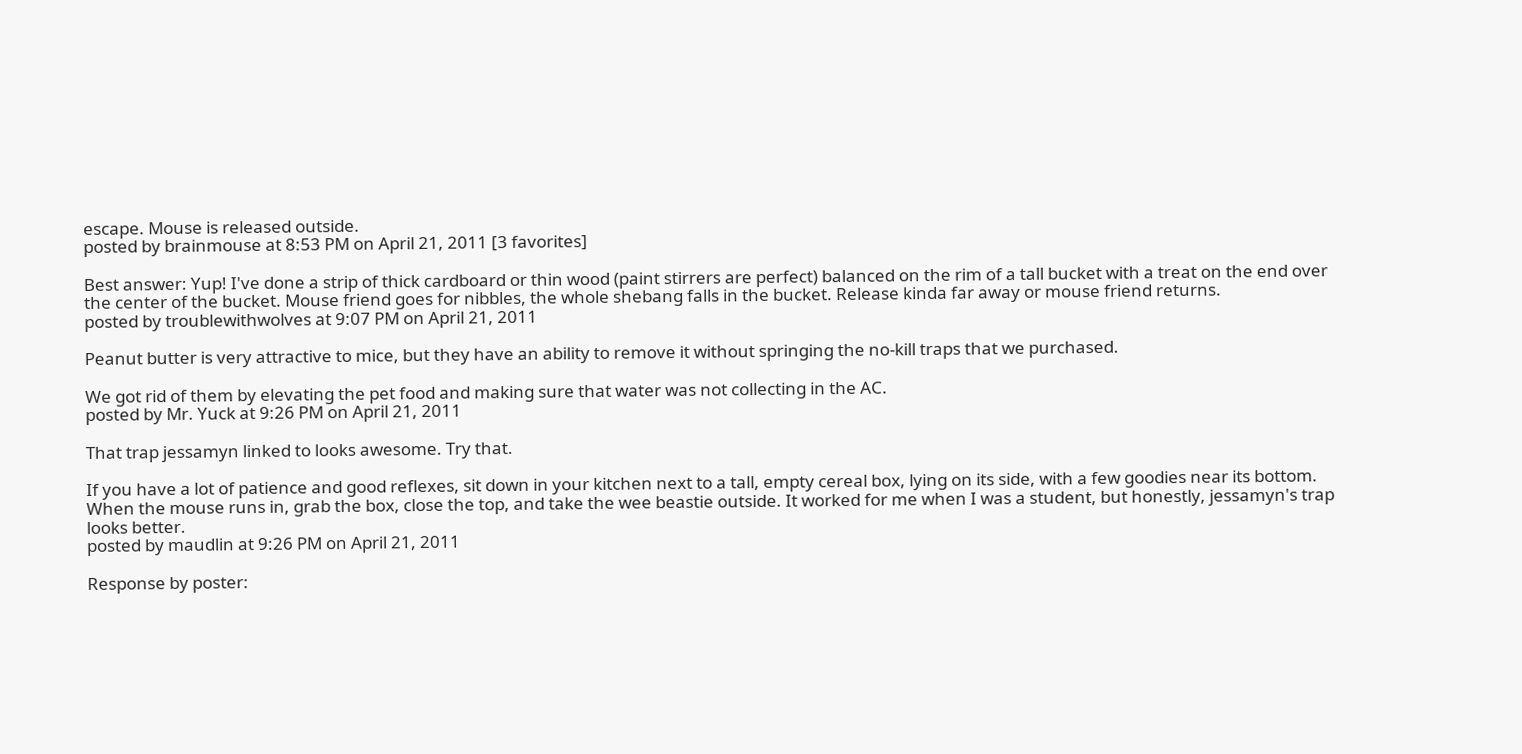escape. Mouse is released outside.
posted by brainmouse at 8:53 PM on April 21, 2011 [3 favorites]

Best answer: Yup! I've done a strip of thick cardboard or thin wood (paint stirrers are perfect) balanced on the rim of a tall bucket with a treat on the end over the center of the bucket. Mouse friend goes for nibbles, the whole shebang falls in the bucket. Release kinda far away or mouse friend returns.
posted by troublewithwolves at 9:07 PM on April 21, 2011

Peanut butter is very attractive to mice, but they have an ability to remove it without springing the no-kill traps that we purchased.

We got rid of them by elevating the pet food and making sure that water was not collecting in the AC.
posted by Mr. Yuck at 9:26 PM on April 21, 2011

That trap jessamyn linked to looks awesome. Try that.

If you have a lot of patience and good reflexes, sit down in your kitchen next to a tall, empty cereal box, lying on its side, with a few goodies near its bottom. When the mouse runs in, grab the box, close the top, and take the wee beastie outside. It worked for me when I was a student, but honestly, jessamyn's trap looks better.
posted by maudlin at 9:26 PM on April 21, 2011

Response by poster: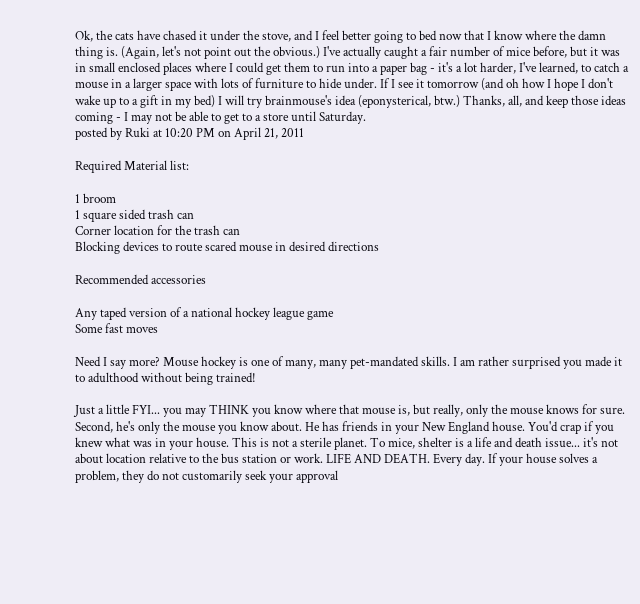Ok, the cats have chased it under the stove, and I feel better going to bed now that I know where the damn thing is. (Again, let's not point out the obvious.) I've actually caught a fair number of mice before, but it was in small enclosed places where I could get them to run into a paper bag - it's a lot harder, I've learned, to catch a mouse in a larger space with lots of furniture to hide under. If I see it tomorrow (and oh how I hope I don't wake up to a gift in my bed) I will try brainmouse's idea (eponysterical, btw.) Thanks, all, and keep those ideas coming - I may not be able to get to a store until Saturday.
posted by Ruki at 10:20 PM on April 21, 2011

Required Material list:

1 broom
1 square sided trash can
Corner location for the trash can
Blocking devices to route scared mouse in desired directions

Recommended accessories

Any taped version of a national hockey league game
Some fast moves

Need I say more? Mouse hockey is one of many, many pet-mandated skills. I am rather surprised you made it to adulthood without being trained!

Just a little FYI... you may THINK you know where that mouse is, but really, only the mouse knows for sure. Second, he's only the mouse you know about. He has friends in your New England house. You'd crap if you knew what was in your house. This is not a sterile planet. To mice, shelter is a life and death issue... it's not about location relative to the bus station or work. LIFE AND DEATH. Every day. If your house solves a problem, they do not customarily seek your approval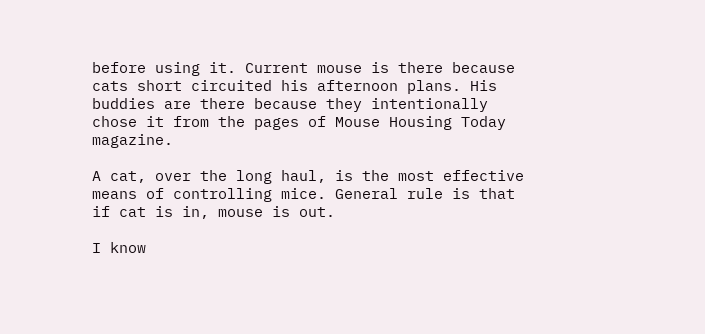before using it. Current mouse is there because cats short circuited his afternoon plans. His buddies are there because they intentionally chose it from the pages of Mouse Housing Today magazine.

A cat, over the long haul, is the most effective means of controlling mice. General rule is that if cat is in, mouse is out.

I know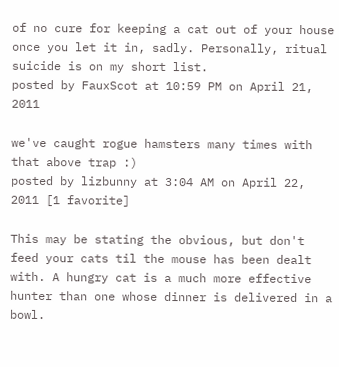of no cure for keeping a cat out of your house once you let it in, sadly. Personally, ritual suicide is on my short list.
posted by FauxScot at 10:59 PM on April 21, 2011

we've caught rogue hamsters many times with that above trap :)
posted by lizbunny at 3:04 AM on April 22, 2011 [1 favorite]

This may be stating the obvious, but don't feed your cats til the mouse has been dealt with. A hungry cat is a much more effective hunter than one whose dinner is delivered in a bowl.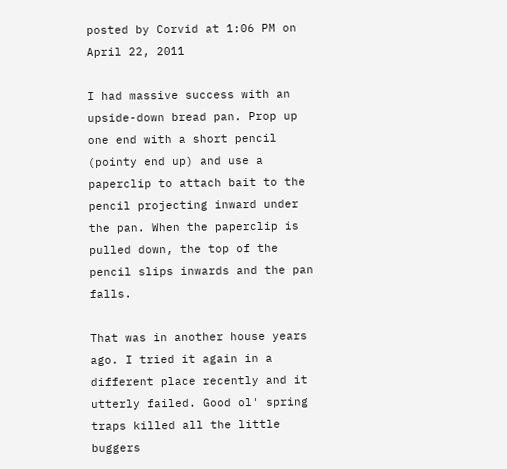posted by Corvid at 1:06 PM on April 22, 2011

I had massive success with an upside-down bread pan. Prop up one end with a short pencil (pointy end up) and use a paperclip to attach bait to the pencil projecting inward under the pan. When the paperclip is pulled down, the top of the pencil slips inwards and the pan falls.

That was in another house years ago. I tried it again in a different place recently and it utterly failed. Good ol' spring traps killed all the little buggers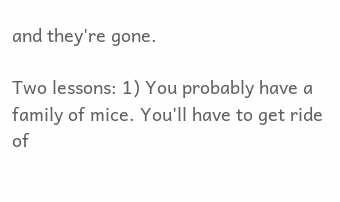and they're gone.

Two lessons: 1) You probably have a family of mice. You'll have to get ride of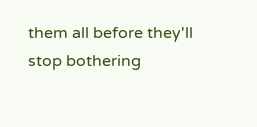them all before they'll stop bothering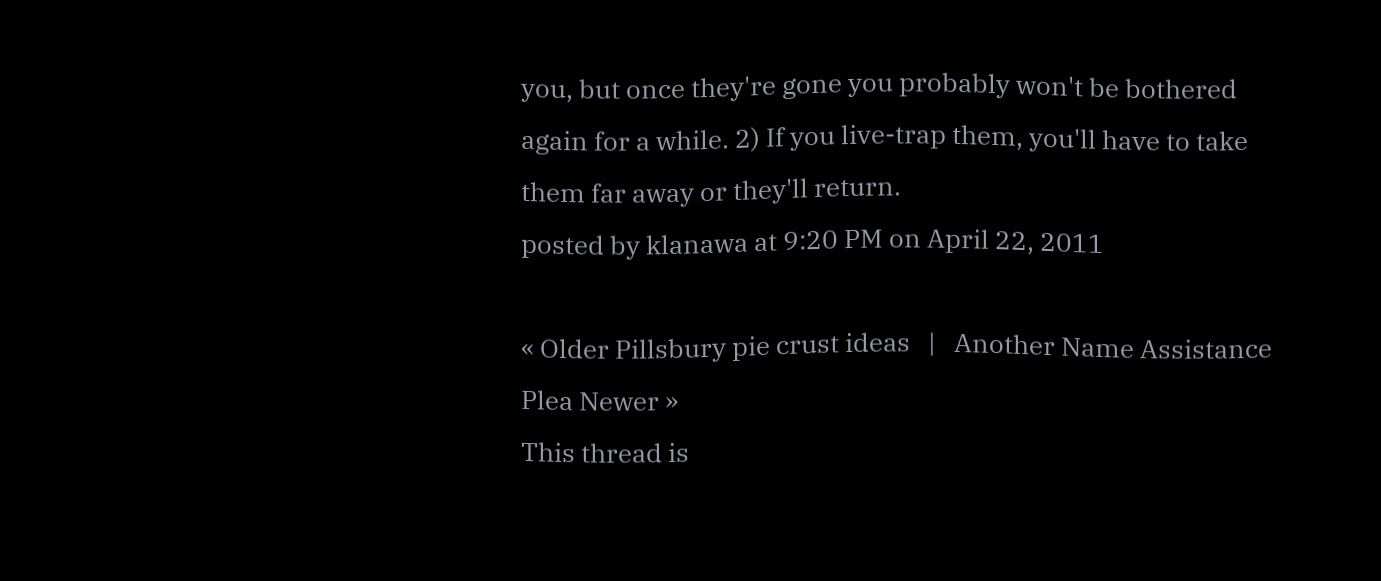you, but once they're gone you probably won't be bothered again for a while. 2) If you live-trap them, you'll have to take them far away or they'll return.
posted by klanawa at 9:20 PM on April 22, 2011

« Older Pillsbury pie crust ideas   |   Another Name Assistance Plea Newer »
This thread is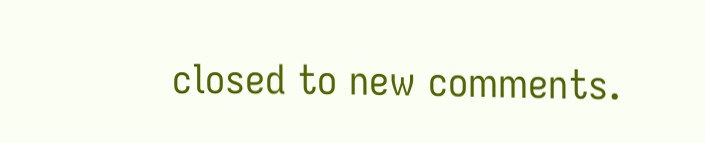closed to new comments.